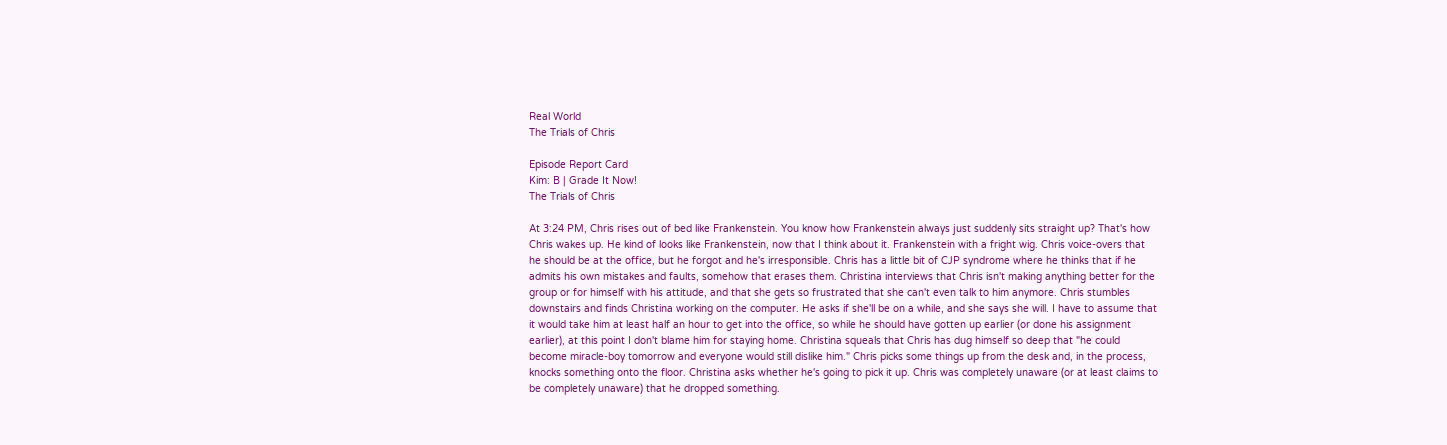Real World
The Trials of Chris

Episode Report Card
Kim: B | Grade It Now!
The Trials of Chris

At 3:24 PM, Chris rises out of bed like Frankenstein. You know how Frankenstein always just suddenly sits straight up? That's how Chris wakes up. He kind of looks like Frankenstein, now that I think about it. Frankenstein with a fright wig. Chris voice-overs that he should be at the office, but he forgot and he's irresponsible. Chris has a little bit of CJP syndrome where he thinks that if he admits his own mistakes and faults, somehow that erases them. Christina interviews that Chris isn't making anything better for the group or for himself with his attitude, and that she gets so frustrated that she can't even talk to him anymore. Chris stumbles downstairs and finds Christina working on the computer. He asks if she'll be on a while, and she says she will. I have to assume that it would take him at least half an hour to get into the office, so while he should have gotten up earlier (or done his assignment earlier), at this point I don't blame him for staying home. Christina squeals that Chris has dug himself so deep that "he could become miracle-boy tomorrow and everyone would still dislike him." Chris picks some things up from the desk and, in the process, knocks something onto the floor. Christina asks whether he's going to pick it up. Chris was completely unaware (or at least claims to be completely unaware) that he dropped something.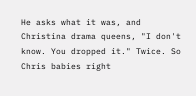He asks what it was, and Christina drama queens, "I don't know. You dropped it." Twice. So Chris babies right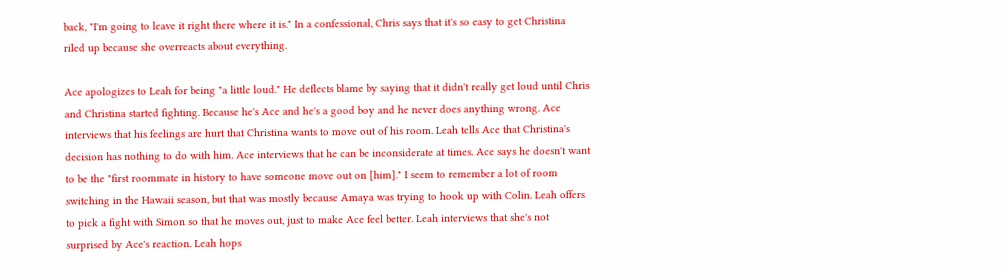back, "I'm going to leave it right there where it is." In a confessional, Chris says that it's so easy to get Christina riled up because she overreacts about everything.

Ace apologizes to Leah for being "a little loud." He deflects blame by saying that it didn't really get loud until Chris and Christina started fighting. Because he's Ace and he's a good boy and he never does anything wrong. Ace interviews that his feelings are hurt that Christina wants to move out of his room. Leah tells Ace that Christina's decision has nothing to do with him. Ace interviews that he can be inconsiderate at times. Ace says he doesn't want to be the "first roommate in history to have someone move out on [him]." I seem to remember a lot of room switching in the Hawaii season, but that was mostly because Amaya was trying to hook up with Colin. Leah offers to pick a fight with Simon so that he moves out, just to make Ace feel better. Leah interviews that she's not surprised by Ace's reaction. Leah hops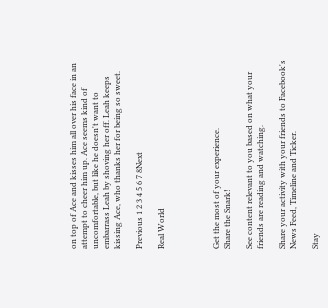on top of Ace and kisses him all over his face in an attempt to cheer him up. Ace seems kind of uncomfortable, but like he doesn't want to embarrass Leah by shoving her off. Leah keeps kissing Ace, who thanks her for being so sweet.

Previous 1 2 3 4 5 6 7 8Next

Real World




Get the most of your experience.
Share the Snark!

See content relevant to you based on what your friends are reading and watching.

Share your activity with your friends to Facebook's News Feed, Timeline and Ticker.

Stay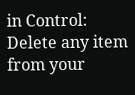in Control: Delete any item from your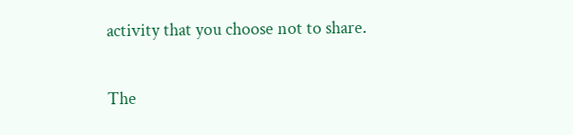activity that you choose not to share.

The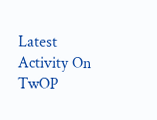Latest Activity On TwOP